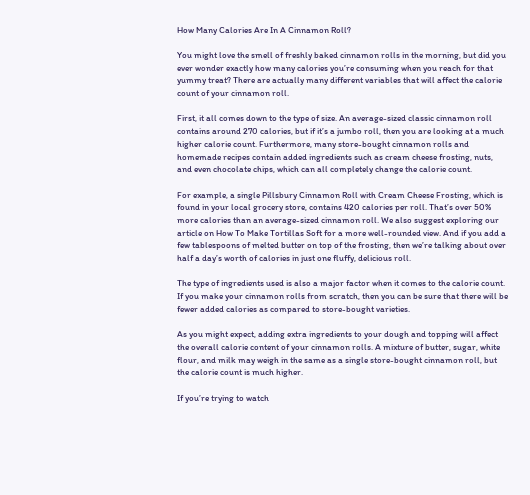How Many Calories Are In A Cinnamon Roll?

You might love the smell of freshly baked cinnamon rolls in the morning, but did you ever wonder exactly how many calories you’re consuming when you reach for that yummy treat? There are actually many different variables that will affect the calorie count of your cinnamon roll.

First, it all comes down to the type of size. An average-sized classic cinnamon roll contains around 270 calories, but if it’s a jumbo roll, then you are looking at a much higher calorie count. Furthermore, many store-bought cinnamon rolls and homemade recipes contain added ingredients such as cream cheese frosting, nuts, and even chocolate chips, which can all completely change the calorie count.

For example, a single Pillsbury Cinnamon Roll with Cream Cheese Frosting, which is found in your local grocery store, contains 420 calories per roll. That’s over 50% more calories than an average-sized cinnamon roll. We also suggest exploring our article on How To Make Tortillas Soft for a more well-rounded view. And if you add a few tablespoons of melted butter on top of the frosting, then we’re talking about over half a day’s worth of calories in just one fluffy, delicious roll.

The type of ingredients used is also a major factor when it comes to the calorie count. If you make your cinnamon rolls from scratch, then you can be sure that there will be fewer added calories as compared to store-bought varieties.

As you might expect, adding extra ingredients to your dough and topping will affect the overall calorie content of your cinnamon rolls. A mixture of butter, sugar, white flour, and milk may weigh in the same as a single store-bought cinnamon roll, but the calorie count is much higher.

If you’re trying to watch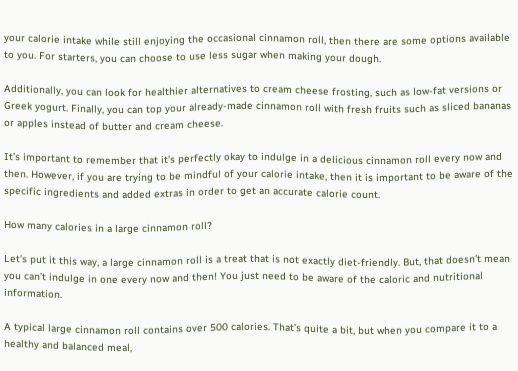your calorie intake while still enjoying the occasional cinnamon roll, then there are some options available to you. For starters, you can choose to use less sugar when making your dough.

Additionally, you can look for healthier alternatives to cream cheese frosting, such as low-fat versions or Greek yogurt. Finally, you can top your already-made cinnamon roll with fresh fruits such as sliced bananas or apples instead of butter and cream cheese.

It’s important to remember that it’s perfectly okay to indulge in a delicious cinnamon roll every now and then. However, if you are trying to be mindful of your calorie intake, then it is important to be aware of the specific ingredients and added extras in order to get an accurate calorie count.

How many calories in a large cinnamon roll?

Let’s put it this way, a large cinnamon roll is a treat that is not exactly diet-friendly. But, that doesn’t mean you can’t indulge in one every now and then! You just need to be aware of the caloric and nutritional information.

A typical large cinnamon roll contains over 500 calories. That’s quite a bit, but when you compare it to a healthy and balanced meal,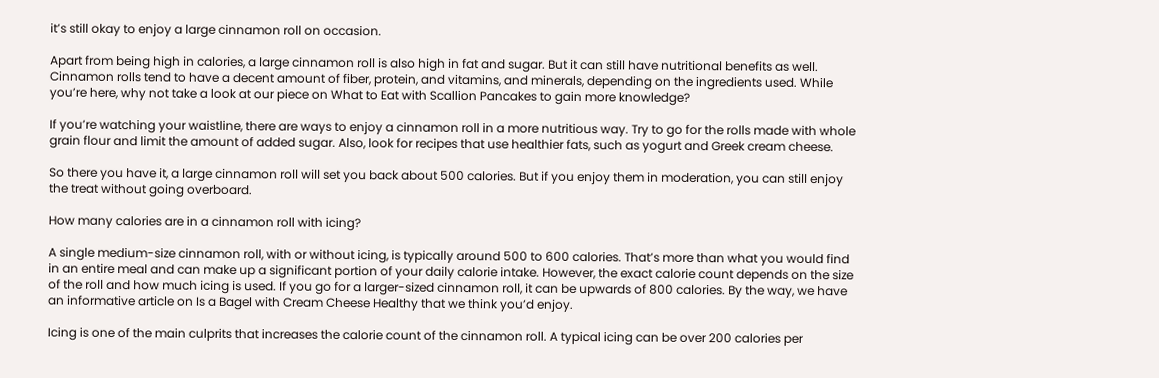it’s still okay to enjoy a large cinnamon roll on occasion.

Apart from being high in calories, a large cinnamon roll is also high in fat and sugar. But it can still have nutritional benefits as well. Cinnamon rolls tend to have a decent amount of fiber, protein, and vitamins, and minerals, depending on the ingredients used. While you’re here, why not take a look at our piece on What to Eat with Scallion Pancakes to gain more knowledge?

If you’re watching your waistline, there are ways to enjoy a cinnamon roll in a more nutritious way. Try to go for the rolls made with whole grain flour and limit the amount of added sugar. Also, look for recipes that use healthier fats, such as yogurt and Greek cream cheese.

So there you have it, a large cinnamon roll will set you back about 500 calories. But if you enjoy them in moderation, you can still enjoy the treat without going overboard.

How many calories are in a cinnamon roll with icing?

A single medium-size cinnamon roll, with or without icing, is typically around 500 to 600 calories. That’s more than what you would find in an entire meal and can make up a significant portion of your daily calorie intake. However, the exact calorie count depends on the size of the roll and how much icing is used. If you go for a larger-sized cinnamon roll, it can be upwards of 800 calories. By the way, we have an informative article on Is a Bagel with Cream Cheese Healthy that we think you’d enjoy.

Icing is one of the main culprits that increases the calorie count of the cinnamon roll. A typical icing can be over 200 calories per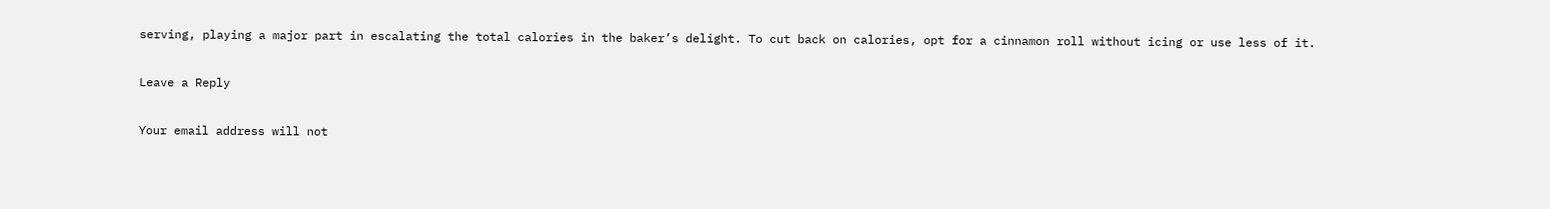serving, playing a major part in escalating the total calories in the baker’s delight. To cut back on calories, opt for a cinnamon roll without icing or use less of it.

Leave a Reply

Your email address will not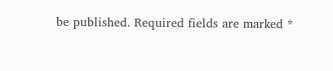be published. Required fields are marked *